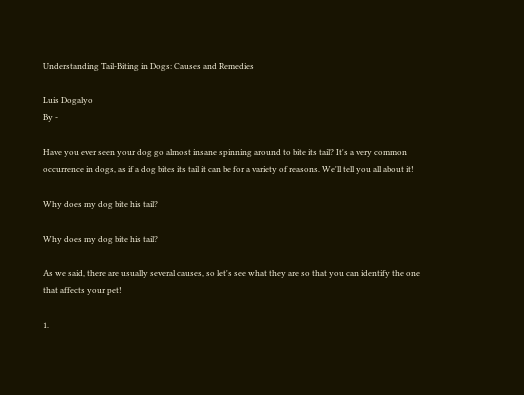Understanding Tail-Biting in Dogs: Causes and Remedies

Luis Dogalyo
By -

Have you ever seen your dog go almost insane spinning around to bite its tail? It's a very common occurrence in dogs, as if a dog bites its tail it can be for a variety of reasons. We'll tell you all about it!

Why does my dog bite his tail?

Why does my dog bite his tail?

As we said, there are usually several causes, so let's see what they are so that you can identify the one that affects your pet!

1.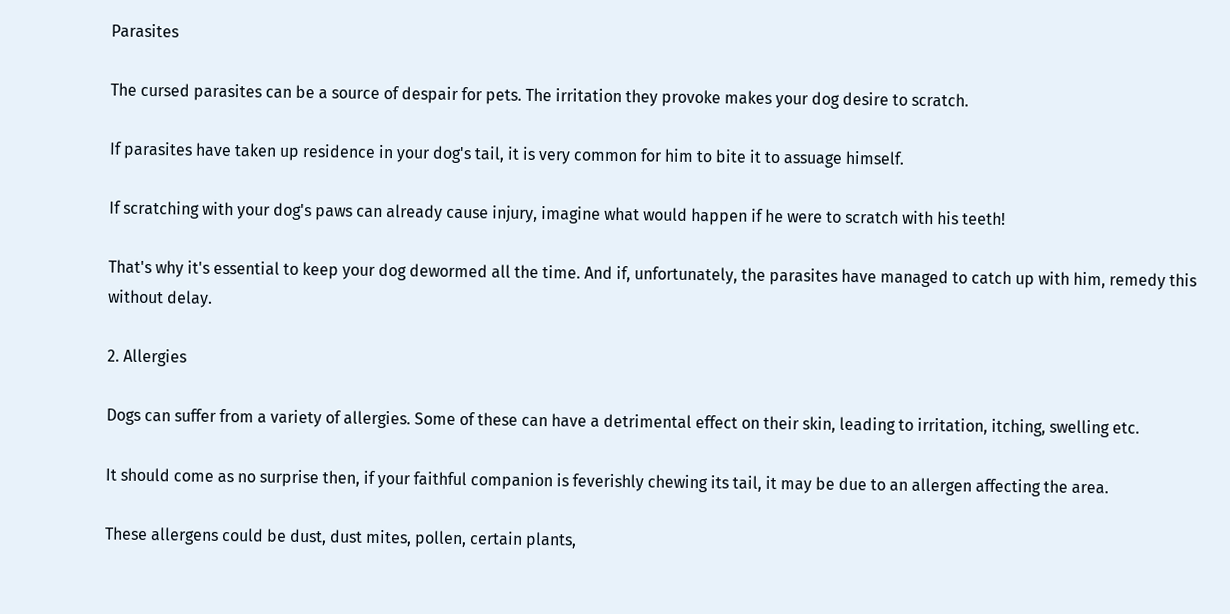Parasites

The cursed parasites can be a source of despair for pets. The irritation they provoke makes your dog desire to scratch.

If parasites have taken up residence in your dog's tail, it is very common for him to bite it to assuage himself.

If scratching with your dog's paws can already cause injury, imagine what would happen if he were to scratch with his teeth!

That's why it's essential to keep your dog dewormed all the time. And if, unfortunately, the parasites have managed to catch up with him, remedy this without delay.

2. Allergies

Dogs can suffer from a variety of allergies. Some of these can have a detrimental effect on their skin, leading to irritation, itching, swelling etc.

It should come as no surprise then, if your faithful companion is feverishly chewing its tail, it may be due to an allergen affecting the area.

These allergens could be dust, dust mites, pollen, certain plants,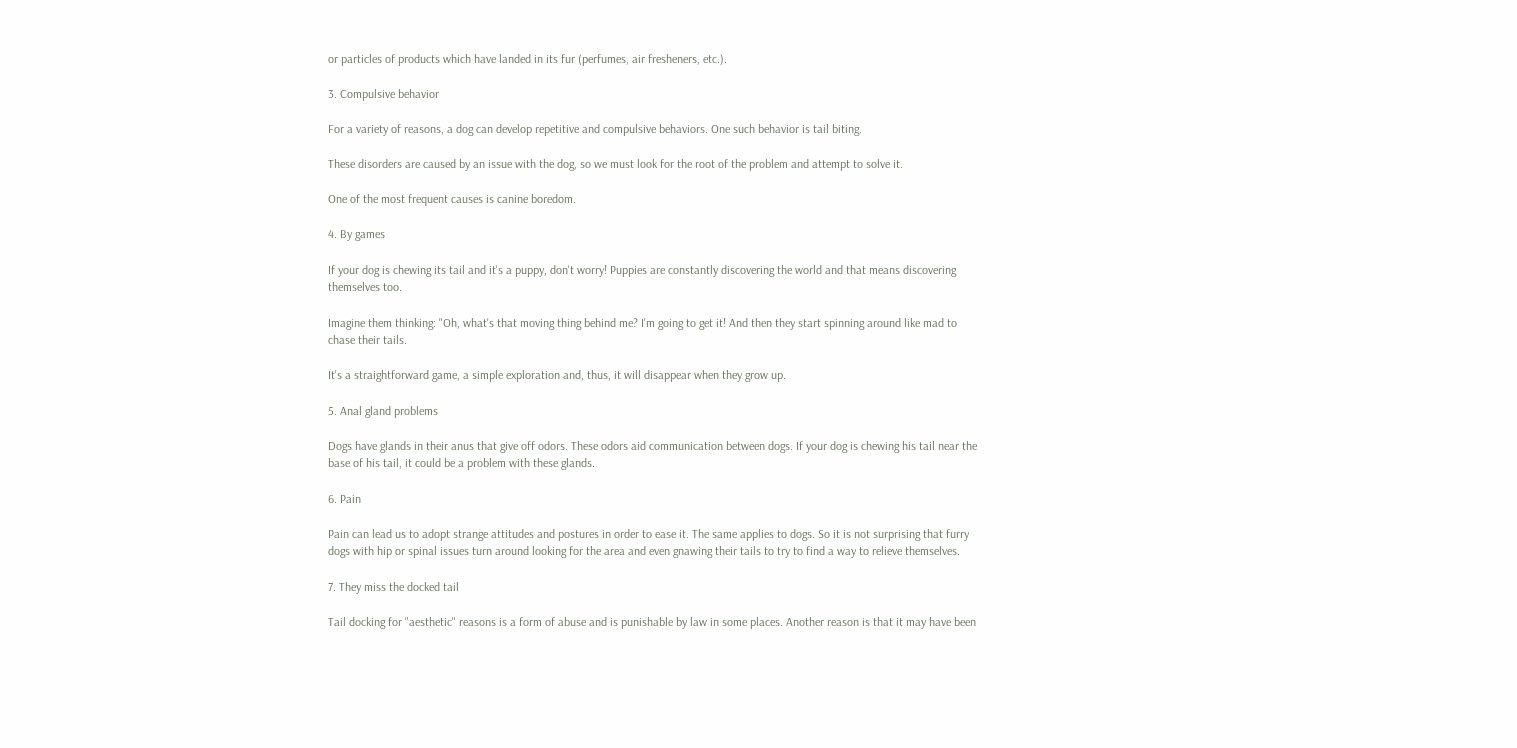or particles of products which have landed in its fur (perfumes, air fresheners, etc.).

3. Compulsive behavior

For a variety of reasons, a dog can develop repetitive and compulsive behaviors. One such behavior is tail biting.

These disorders are caused by an issue with the dog, so we must look for the root of the problem and attempt to solve it.

One of the most frequent causes is canine boredom.

4. By games

If your dog is chewing its tail and it's a puppy, don't worry! Puppies are constantly discovering the world and that means discovering themselves too.

Imagine them thinking: "Oh, what's that moving thing behind me? I'm going to get it! And then they start spinning around like mad to chase their tails.

It's a straightforward game, a simple exploration and, thus, it will disappear when they grow up.

5. Anal gland problems

Dogs have glands in their anus that give off odors. These odors aid communication between dogs. If your dog is chewing his tail near the base of his tail, it could be a problem with these glands.

6. Pain

Pain can lead us to adopt strange attitudes and postures in order to ease it. The same applies to dogs. So it is not surprising that furry dogs with hip or spinal issues turn around looking for the area and even gnawing their tails to try to find a way to relieve themselves.

7. They miss the docked tail

Tail docking for "aesthetic" reasons is a form of abuse and is punishable by law in some places. Another reason is that it may have been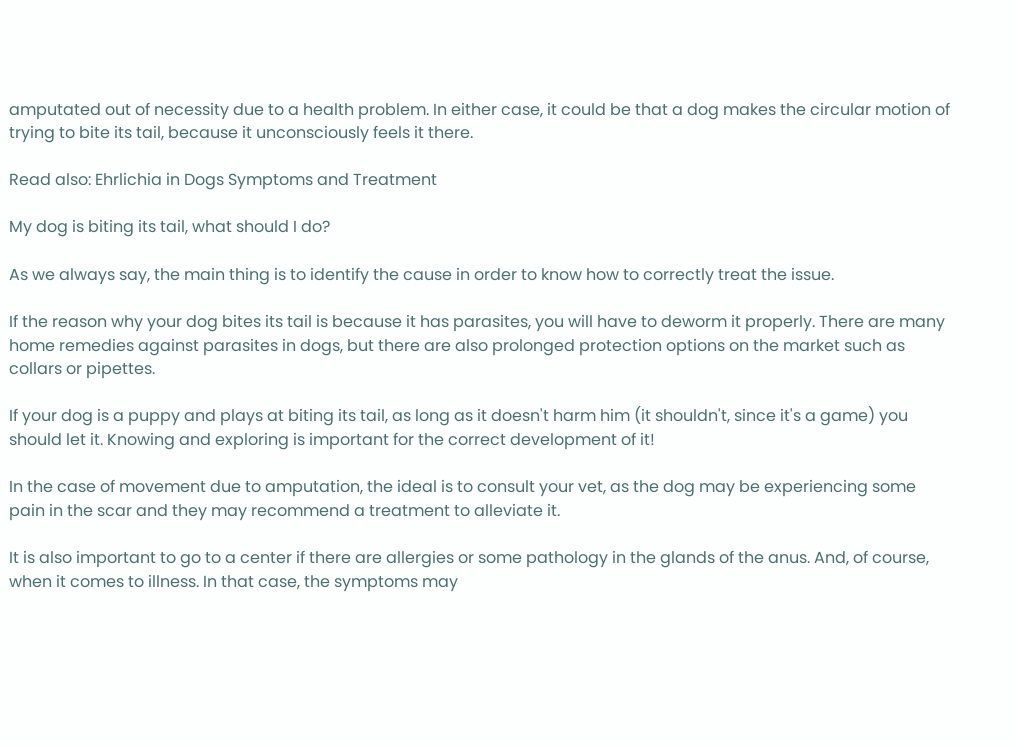amputated out of necessity due to a health problem. In either case, it could be that a dog makes the circular motion of trying to bite its tail, because it unconsciously feels it there.

Read also: Ehrlichia in Dogs Symptoms and Treatment

My dog is biting its tail, what should I do?

As we always say, the main thing is to identify the cause in order to know how to correctly treat the issue.

If the reason why your dog bites its tail is because it has parasites, you will have to deworm it properly. There are many home remedies against parasites in dogs, but there are also prolonged protection options on the market such as collars or pipettes.

If your dog is a puppy and plays at biting its tail, as long as it doesn't harm him (it shouldn't, since it's a game) you should let it. Knowing and exploring is important for the correct development of it!

In the case of movement due to amputation, the ideal is to consult your vet, as the dog may be experiencing some pain in the scar and they may recommend a treatment to alleviate it.

It is also important to go to a center if there are allergies or some pathology in the glands of the anus. And, of course, when it comes to illness. In that case, the symptoms may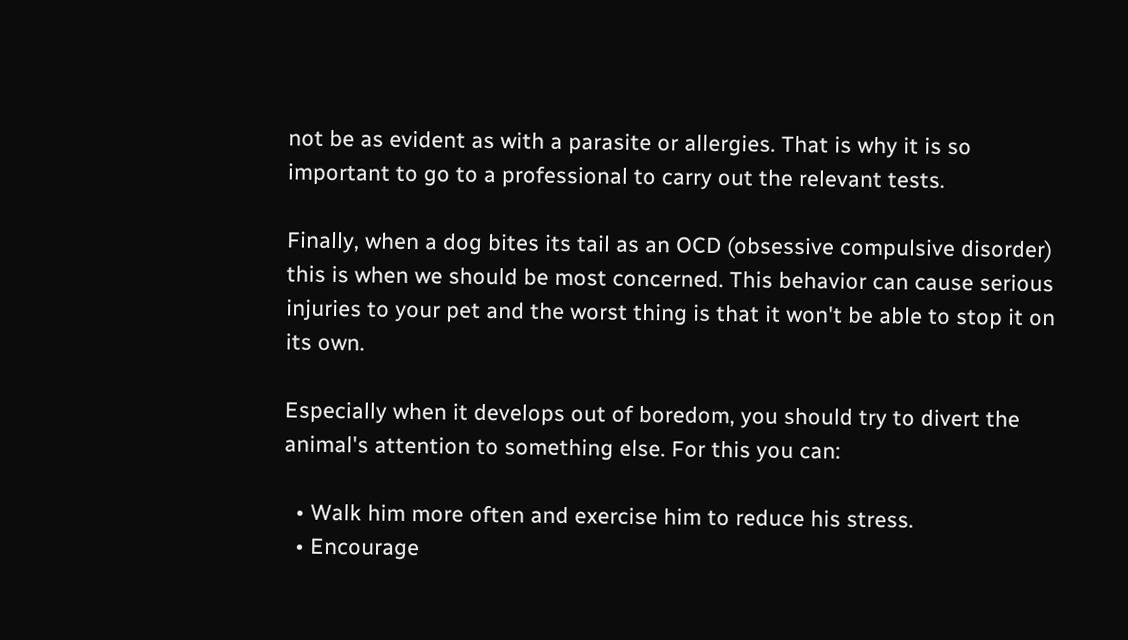not be as evident as with a parasite or allergies. That is why it is so important to go to a professional to carry out the relevant tests.

Finally, when a dog bites its tail as an OCD (obsessive compulsive disorder) this is when we should be most concerned. This behavior can cause serious injuries to your pet and the worst thing is that it won't be able to stop it on its own.

Especially when it develops out of boredom, you should try to divert the animal's attention to something else. For this you can:

  • Walk him more often and exercise him to reduce his stress.
  • Encourage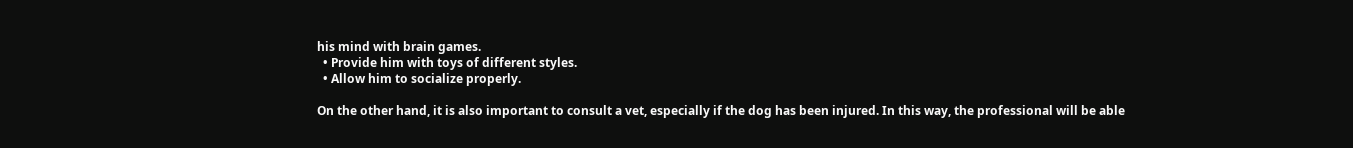his mind with brain games.
  • Provide him with toys of different styles.
  • Allow him to socialize properly.

On the other hand, it is also important to consult a vet, especially if the dog has been injured. In this way, the professional will be able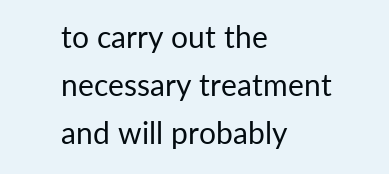to carry out the necessary treatment and will probably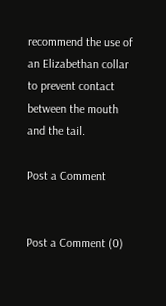recommend the use of an Elizabethan collar to prevent contact between the mouth and the tail.

Post a Comment


Post a Comment (0)